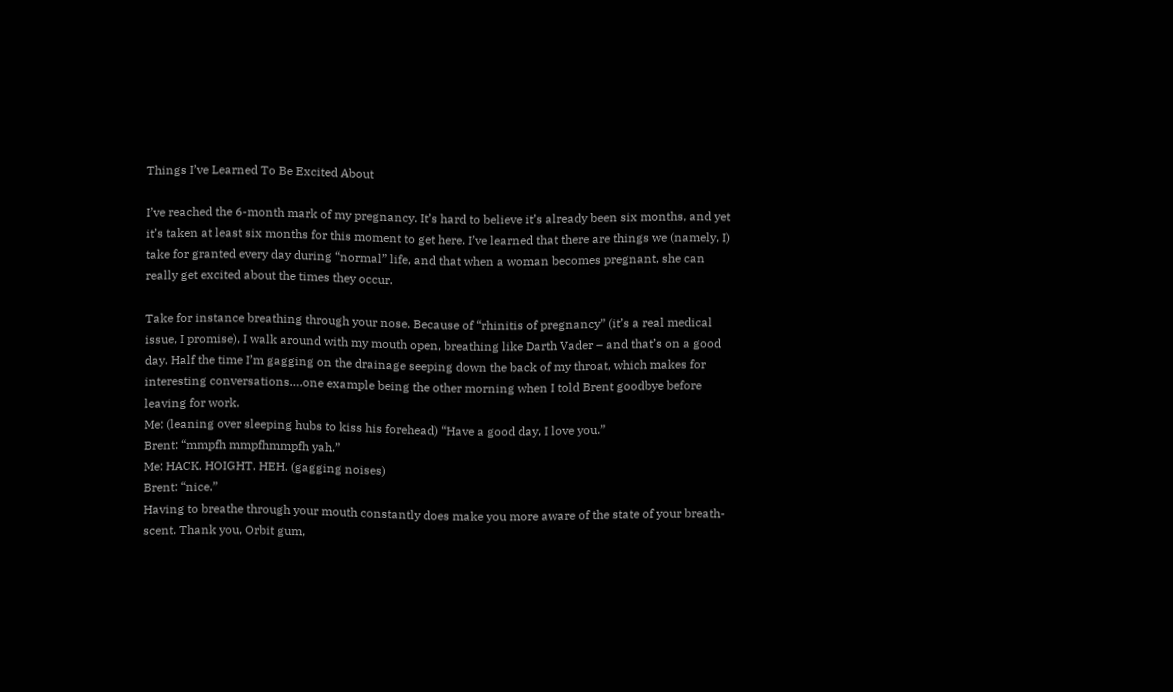Things I’ve Learned To Be Excited About

I’ve reached the 6-month mark of my pregnancy. It’s hard to believe it’s already been six months, and yet it’s taken at least six months for this moment to get here. I’ve learned that there are things we (namely, I) take for granted every day during “normal” life, and that when a woman becomes pregnant, she can really get excited about the times they occur.

Take for instance breathing through your nose. Because of “rhinitis of pregnancy” (it’s a real medical issue, I promise), I walk around with my mouth open, breathing like Darth Vader – and that’s on a good day. Half the time I’m gagging on the drainage seeping down the back of my throat, which makes for interesting conversations….one example being the other morning when I told Brent goodbye before leaving for work.
Me: (leaning over sleeping hubs to kiss his forehead) “Have a good day, I love you.”
Brent: “mmpfh mmpfhmmpfh yah.”
Me: HACK. HOIGHT. HEH. (gagging noises)
Brent: “nice.”
Having to breathe through your mouth constantly does make you more aware of the state of your breath-scent. Thank you, Orbit gum,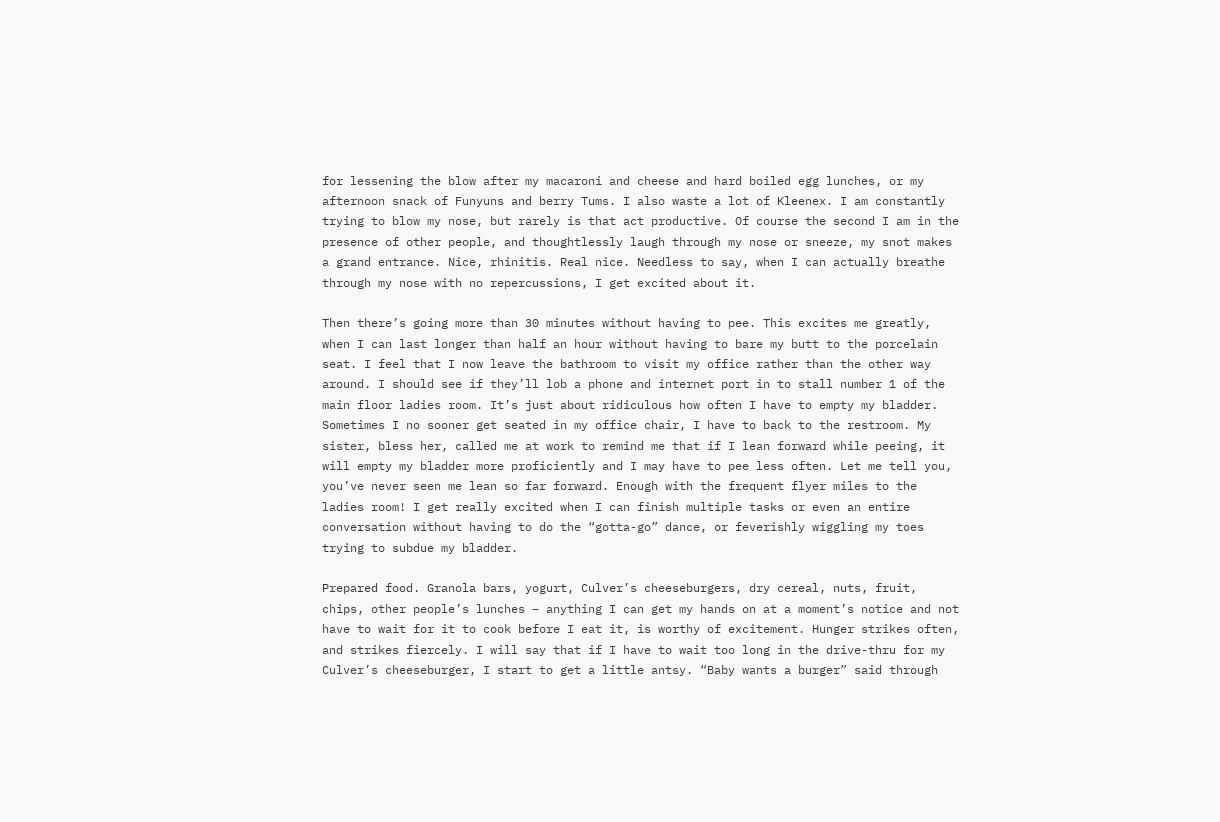for lessening the blow after my macaroni and cheese and hard boiled egg lunches, or my afternoon snack of Funyuns and berry Tums. I also waste a lot of Kleenex. I am constantly trying to blow my nose, but rarely is that act productive. Of course the second I am in the presence of other people, and thoughtlessly laugh through my nose or sneeze, my snot makes a grand entrance. Nice, rhinitis. Real nice. Needless to say, when I can actually breathe through my nose with no repercussions, I get excited about it.

Then there’s going more than 30 minutes without having to pee. This excites me greatly, when I can last longer than half an hour without having to bare my butt to the porcelain seat. I feel that I now leave the bathroom to visit my office rather than the other way around. I should see if they’ll lob a phone and internet port in to stall number 1 of the main floor ladies room. It’s just about ridiculous how often I have to empty my bladder. Sometimes I no sooner get seated in my office chair, I have to back to the restroom. My sister, bless her, called me at work to remind me that if I lean forward while peeing, it will empty my bladder more proficiently and I may have to pee less often. Let me tell you, you’ve never seen me lean so far forward. Enough with the frequent flyer miles to the ladies room! I get really excited when I can finish multiple tasks or even an entire conversation without having to do the “gotta-go” dance, or feverishly wiggling my toes trying to subdue my bladder.

Prepared food. Granola bars, yogurt, Culver’s cheeseburgers, dry cereal, nuts, fruit, chips, other people’s lunches – anything I can get my hands on at a moment’s notice and not have to wait for it to cook before I eat it, is worthy of excitement. Hunger strikes often, and strikes fiercely. I will say that if I have to wait too long in the drive-thru for my Culver’s cheeseburger, I start to get a little antsy. “Baby wants a burger” said through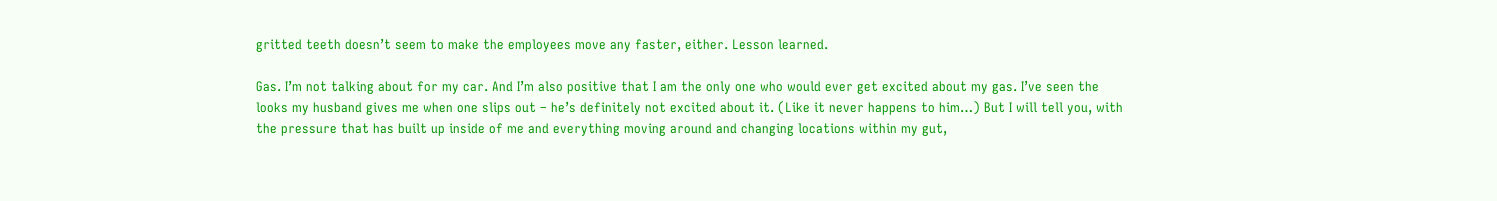gritted teeth doesn’t seem to make the employees move any faster, either. Lesson learned.

Gas. I’m not talking about for my car. And I’m also positive that I am the only one who would ever get excited about my gas. I’ve seen the looks my husband gives me when one slips out – he’s definitely not excited about it. (Like it never happens to him…) But I will tell you, with the pressure that has built up inside of me and everything moving around and changing locations within my gut,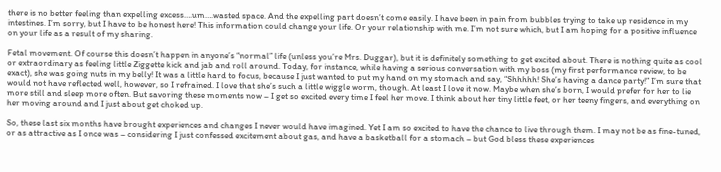there is no better feeling than expelling excess….um….wasted space. And the expelling part doesn’t come easily. I have been in pain from bubbles trying to take up residence in my intestines. I’m sorry, but I have to be honest here! This information could change your life. Or your relationship with me. I’m not sure which, but I am hoping for a positive influence on your life as a result of my sharing.

Fetal movement. Of course this doesn’t happen in anyone’s “normal” life (unless you’re Mrs. Duggar), but it is definitely something to get excited about. There is nothing quite as cool or extraordinary as feeling little Ziggette kick and jab and roll around. Today, for instance, while having a serious conversation with my boss (my first performance review, to be exact), she was going nuts in my belly! It was a little hard to focus, because I just wanted to put my hand on my stomach and say, “Shhhhh! She’s having a dance party!” I’m sure that would not have reflected well, however, so I refrained. I love that she’s such a little wiggle worm, though. At least I love it now. Maybe when she’s born, I would prefer for her to lie more still and sleep more often. But savoring these moments now – I get so excited every time I feel her move. I think about her tiny little feet, or her teeny fingers, and everything on her moving around and I just about get choked up.

So, these last six months have brought experiences and changes I never would have imagined. Yet I am so excited to have the chance to live through them. I may not be as fine-tuned, or as attractive as I once was – considering I just confessed excitement about gas, and have a basketball for a stomach – but God bless these experiences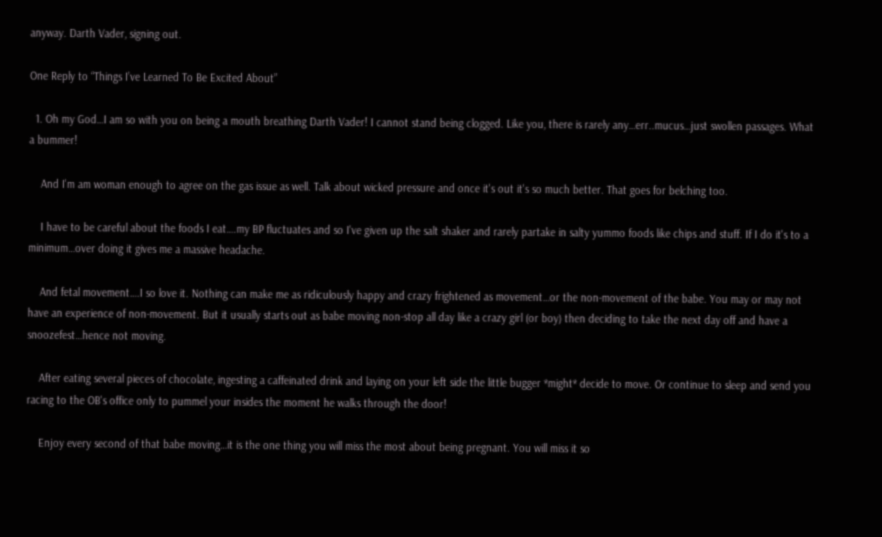anyway. Darth Vader, signing out.

One Reply to “Things I’ve Learned To Be Excited About”

  1. Oh my God…I am so with you on being a mouth breathing Darth Vader! I cannot stand being clogged. Like you, there is rarely any…err..mucus…just swollen passages. What a bummer!

    And I'm am woman enough to agree on the gas issue as well. Talk about wicked pressure and once it's out it's so much better. That goes for belching too.

    I have to be careful about the foods I eat….my BP fluctuates and so I've given up the salt shaker and rarely partake in salty yummo foods like chips and stuff. If I do it's to a minimum…over doing it gives me a massive headache.

    And fetal movement….I so love it. Nothing can make me as ridiculously happy and crazy frightened as movement…or the non-movement of the babe. You may or may not have an experience of non-movement. But it usually starts out as babe moving non-stop all day like a crazy girl (or boy) then deciding to take the next day off and have a snoozefest…hence not moving.

    After eating several pieces of chocolate, ingesting a caffeinated drink and laying on your left side the little bugger *might* decide to move. Or continue to sleep and send you racing to the OB's office only to pummel your insides the moment he walks through the door!

    Enjoy every second of that babe moving…it is the one thing you will miss the most about being pregnant. You will miss it so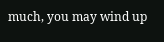much, you may wind up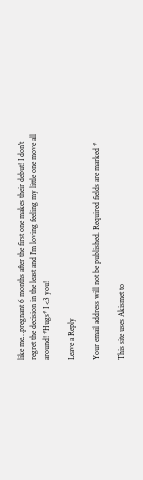like me…pregnant 6 months after the first one makes their debut! I don't regret the decision in the least and I'm loving feeling my little one move all around! *Hugs* I <3 you!

Leave a Reply

Your email address will not be published. Required fields are marked *

This site uses Akismet to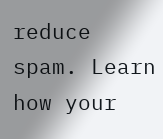reduce spam. Learn how your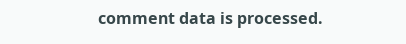comment data is processed.